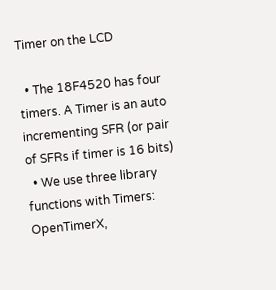Timer on the LCD

  • The 18F4520 has four timers. A Timer is an auto incrementing SFR (or pair of SFRs if timer is 16 bits)
  • We use three library functions with Timers: OpenTimerX,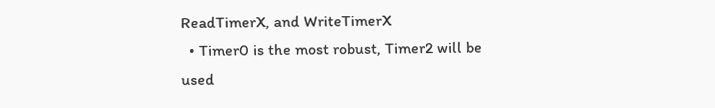ReadTimerX, and WriteTimerX
  • Timer0 is the most robust, Timer2 will be used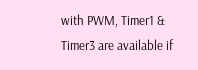with PWM, Timer1 & Timer3 are available if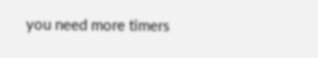you need more timers